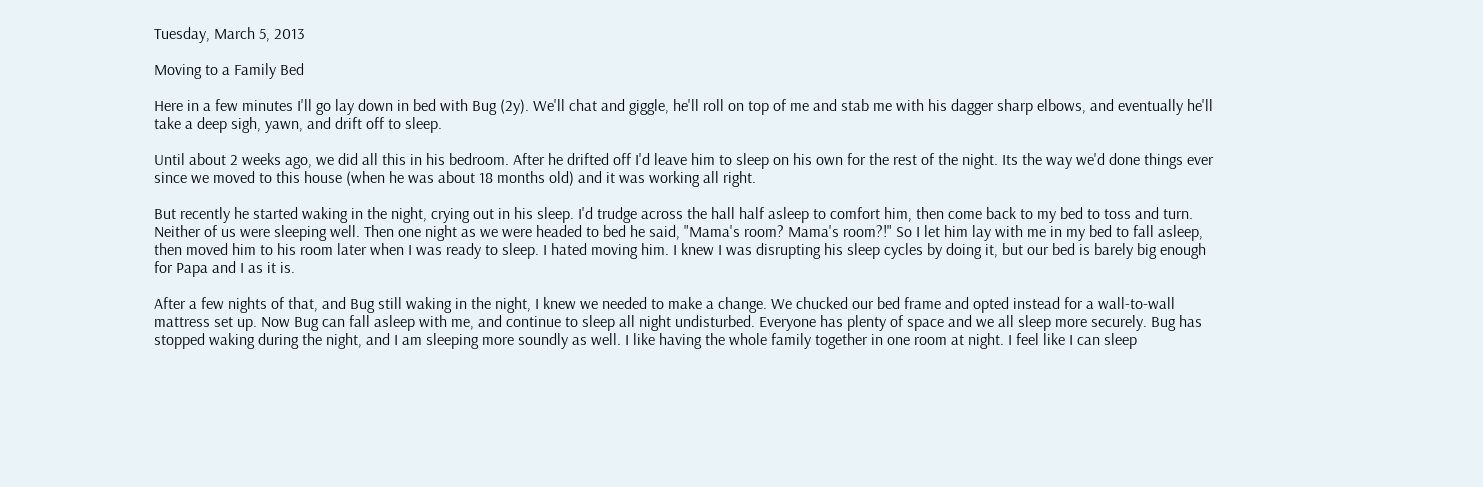Tuesday, March 5, 2013

Moving to a Family Bed

Here in a few minutes I'll go lay down in bed with Bug (2y). We'll chat and giggle, he'll roll on top of me and stab me with his dagger sharp elbows, and eventually he'll take a deep sigh, yawn, and drift off to sleep.

Until about 2 weeks ago, we did all this in his bedroom. After he drifted off I'd leave him to sleep on his own for the rest of the night. Its the way we'd done things ever since we moved to this house (when he was about 18 months old) and it was working all right.

But recently he started waking in the night, crying out in his sleep. I'd trudge across the hall half asleep to comfort him, then come back to my bed to toss and turn. Neither of us were sleeping well. Then one night as we were headed to bed he said, "Mama's room? Mama's room?!" So I let him lay with me in my bed to fall asleep, then moved him to his room later when I was ready to sleep. I hated moving him. I knew I was disrupting his sleep cycles by doing it, but our bed is barely big enough for Papa and I as it is.

After a few nights of that, and Bug still waking in the night, I knew we needed to make a change. We chucked our bed frame and opted instead for a wall-to-wall mattress set up. Now Bug can fall asleep with me, and continue to sleep all night undisturbed. Everyone has plenty of space and we all sleep more securely. Bug has stopped waking during the night, and I am sleeping more soundly as well. I like having the whole family together in one room at night. I feel like I can sleep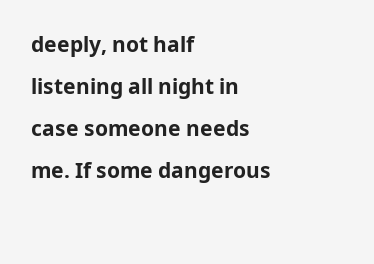deeply, not half listening all night in case someone needs me. If some dangerous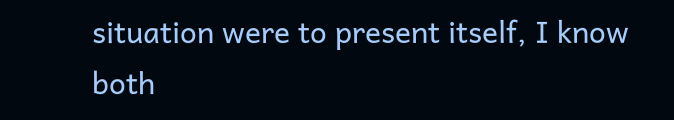situation were to present itself, I know both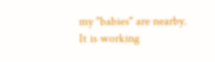my "babies" are nearby. It is working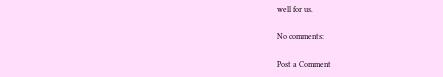well for us.

No comments:

Post a Comment